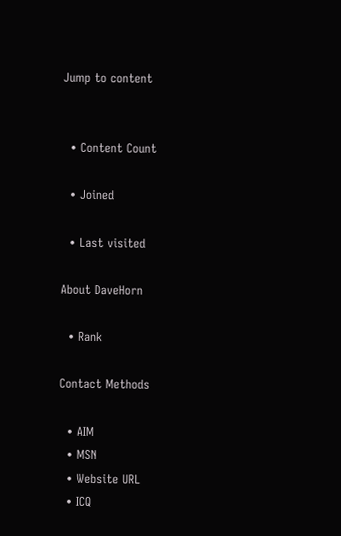Jump to content


  • Content Count

  • Joined

  • Last visited

About DaveHorn

  • Rank

Contact Methods

  • AIM
  • MSN
  • Website URL
  • ICQ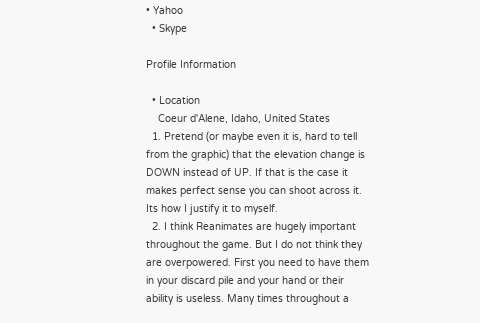• Yahoo
  • Skype

Profile Information

  • Location
    Coeur d'Alene, Idaho, United States
  1. Pretend (or maybe even it is, hard to tell from the graphic) that the elevation change is DOWN instead of UP. If that is the case it makes perfect sense you can shoot across it. Its how I justify it to myself.
  2. I think Reanimates are hugely important throughout the game. But I do not think they are overpowered. First you need to have them in your discard pile and your hand or their ability is useless. Many times throughout a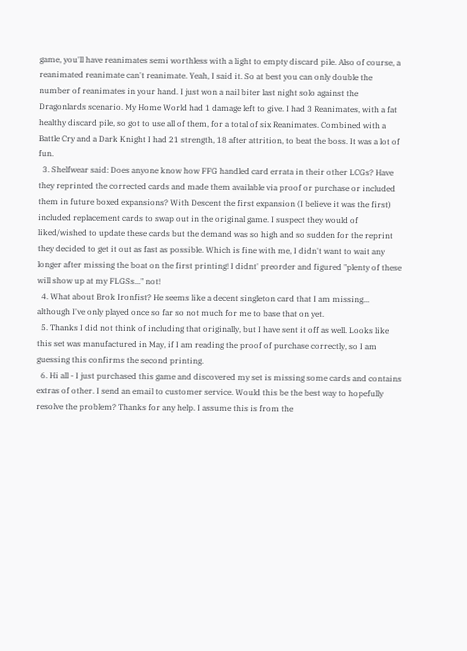game, you'll have reanimates semi worthless with a light to empty discard pile. Also of course, a reanimated reanimate can't reanimate. Yeah, I said it. So at best you can only double the number of reanimates in your hand. I just won a nail biter last night solo against the Dragonlards scenario. My Home World had 1 damage left to give. I had 3 Reanimates, with a fat healthy discard pile, so got to use all of them, for a total of six Reanimates. Combined with a Battle Cry and a Dark Knight I had 21 strength, 18 after attrition, to beat the boss. It was a lot of fun.
  3. Shelfwear said: Does anyone know how FFG handled card errata in their other LCGs? Have they reprinted the corrected cards and made them available via proof or purchase or included them in future boxed expansions? With Descent the first expansion (I believe it was the first) included replacement cards to swap out in the original game. I suspect they would of liked/wished to update these cards but the demand was so high and so sudden for the reprint they decided to get it out as fast as possible. Which is fine with me, I didn't want to wait any longer after missing the boat on the first printing! I didnt' preorder and figured "plenty of these will show up at my FLGSs..." not!
  4. What about Brok Ironfist? He seems like a decent singleton card that I am missing... although I've only played once so far so not much for me to base that on yet.
  5. Thanks I did not think of including that originally, but I have sent it off as well. Looks like this set was manufactured in May, if I am reading the proof of purchase correctly, so I am guessing this confirms the second printing.
  6. Hi all - I just purchased this game and discovered my set is missing some cards and contains extras of other. I send an email to customer service. Would this be the best way to hopefully resolve the problem? Thanks for any help. I assume this is from the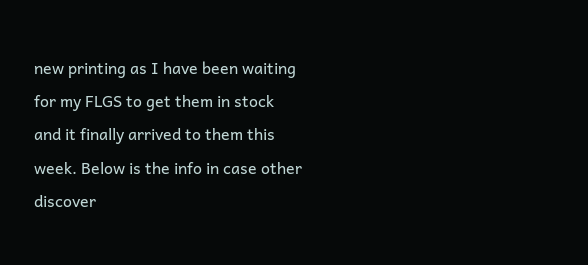new printing as I have been waiting for my FLGS to get them in stock and it finally arrived to them this week. Below is the info in case other discover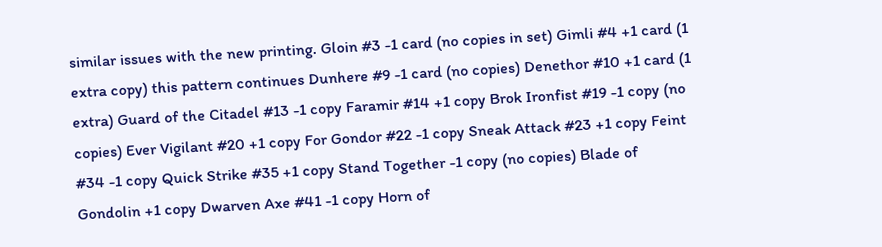similar issues with the new printing. Gloin #3 -1 card (no copies in set) Gimli #4 +1 card (1 extra copy) this pattern continues Dunhere #9 -1 card (no copies) Denethor #10 +1 card (1 extra) Guard of the Citadel #13 -1 copy Faramir #14 +1 copy Brok Ironfist #19 -1 copy (no copies) Ever Vigilant #20 +1 copy For Gondor #22 -1 copy Sneak Attack #23 +1 copy Feint #34 -1 copy Quick Strike #35 +1 copy Stand Together -1 copy (no copies) Blade of Gondolin +1 copy Dwarven Axe #41 -1 copy Horn of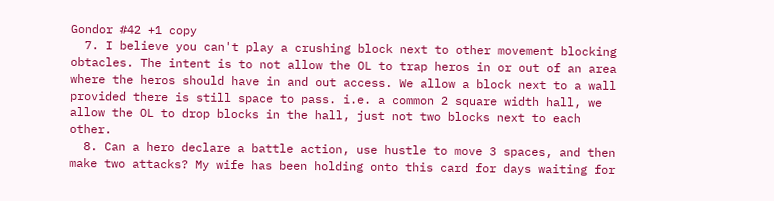Gondor #42 +1 copy
  7. I believe you can't play a crushing block next to other movement blocking obtacles. The intent is to not allow the OL to trap heros in or out of an area where the heros should have in and out access. We allow a block next to a wall provided there is still space to pass. i.e. a common 2 square width hall, we allow the OL to drop blocks in the hall, just not two blocks next to each other.
  8. Can a hero declare a battle action, use hustle to move 3 spaces, and then make two attacks? My wife has been holding onto this card for days waiting for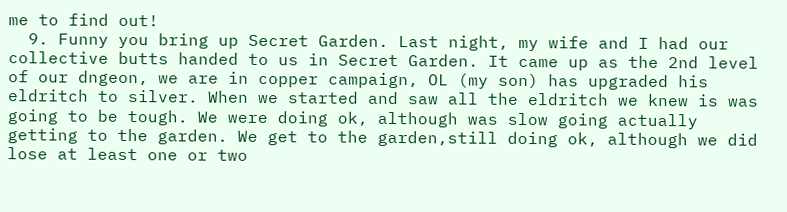me to find out!
  9. Funny you bring up Secret Garden. Last night, my wife and I had our collective butts handed to us in Secret Garden. It came up as the 2nd level of our dngeon, we are in copper campaign, OL (my son) has upgraded his eldritch to silver. When we started and saw all the eldritch we knew is was going to be tough. We were doing ok, although was slow going actually getting to the garden. We get to the garden,still doing ok, although we did lose at least one or two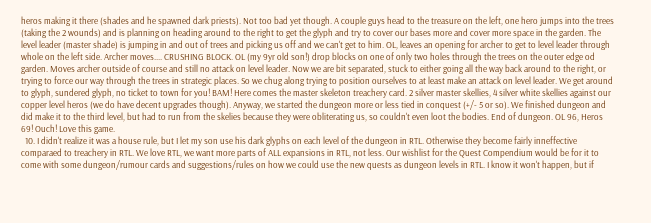heros making it there (shades and he spawned dark priests). Not too bad yet though. A couple guys head to the treasure on the left, one hero jumps into the trees (taking the 2 wounds) and is planning on heading around to the right to get the glyph and try to cover our bases more and cover more space in the garden. The level leader (master shade) is jumping in and out of trees and picking us off and we can't get to him. OL, leaves an opening for archer to get to level leader through whole on the left side. Archer moves.... CRUSHING BLOCK. OL (my 9yr old son!) drop blocks on one of only two holes through the trees on the outer edge od garden. Moves archer outside of course and still no attack on level leader. Now we are bit separated, stuck to either going all the way back around to the right, or trying to force our way through the trees in strategic places. So we chug along trying to position ourselves to at least make an attack on level leader. We get around to glyph, sundered glyph, no ticket to town for you! BAM! Here comes the master skeleton treachery card. 2 silver master skellies, 4 silver white skellies against our copper level heros (we do have decent upgrades though). Anyway, we started the dungeon more or less tied in conquest (+/- 5 or so). We finished dungeon and did make it to the third level, but had to run from the skelies because they were obliterating us, so couldn't even loot the bodies. End of dungeon. OL 96, Heros 69! Ouch! Love this game.
  10. I didn't realize it was a house rule, but I let my son use his dark glyphs on each level of the dungeon in RTL. Otherwise they become fairly inneffective comparaed to treachery in RTL. We love RTL, we want more parts of ALL expansions in RTL, not less. Our wishlist for the Quest Compendium would be for it to come with some dungeon/rumour cards and suggestions/rules on how we could use the new quests as dungeon levels in RTL. I know it won't happen, but if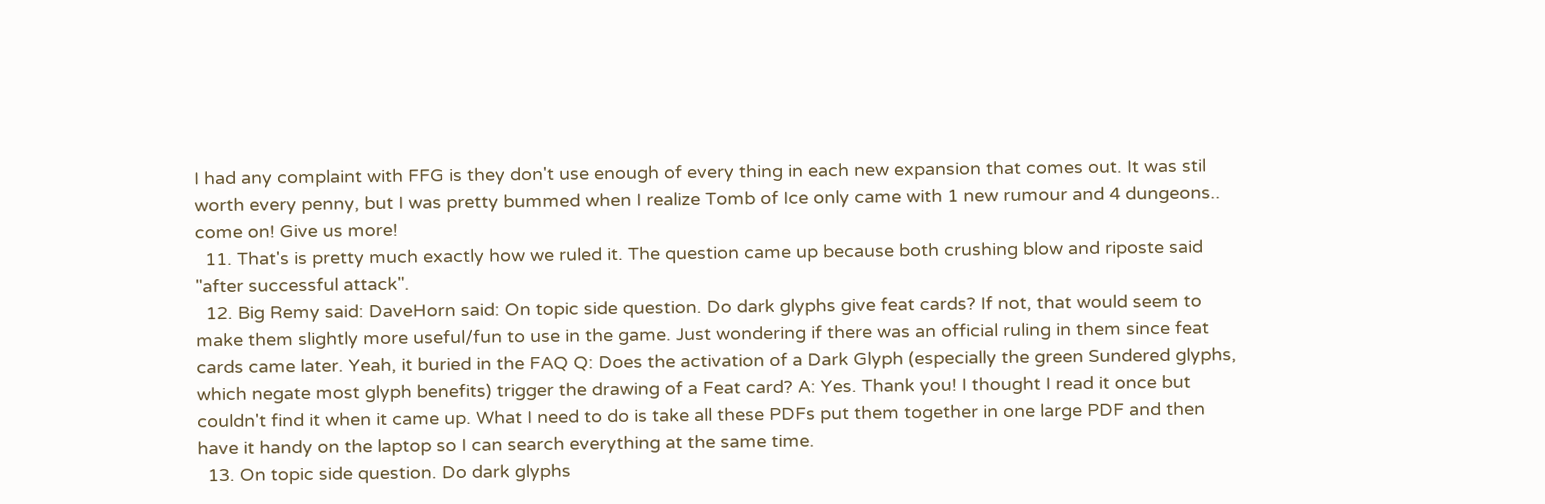I had any complaint with FFG is they don't use enough of every thing in each new expansion that comes out. It was stil worth every penny, but I was pretty bummed when I realize Tomb of Ice only came with 1 new rumour and 4 dungeons.. come on! Give us more!
  11. That's is pretty much exactly how we ruled it. The question came up because both crushing blow and riposte said "after successful attack".
  12. Big Remy said: DaveHorn said: On topic side question. Do dark glyphs give feat cards? If not, that would seem to make them slightly more useful/fun to use in the game. Just wondering if there was an official ruling in them since feat cards came later. Yeah, it buried in the FAQ Q: Does the activation of a Dark Glyph (especially the green Sundered glyphs, which negate most glyph benefits) trigger the drawing of a Feat card? A: Yes. Thank you! I thought I read it once but couldn't find it when it came up. What I need to do is take all these PDFs put them together in one large PDF and then have it handy on the laptop so I can search everything at the same time.
  13. On topic side question. Do dark glyphs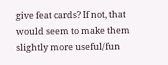give feat cards? If not, that would seem to make them slightly more useful/fun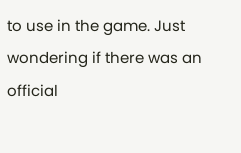to use in the game. Just wondering if there was an official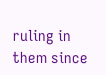ruling in them since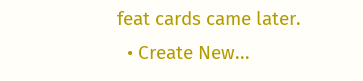feat cards came later.
  • Create New...